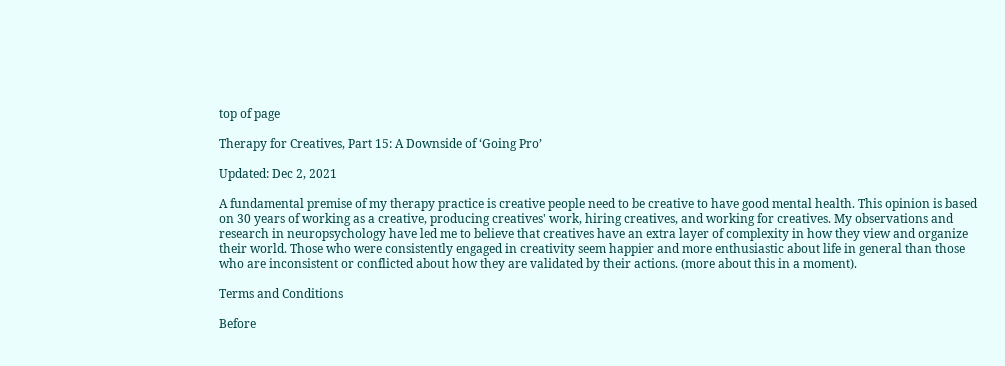top of page

Therapy for Creatives, Part 15: A Downside of ‘Going Pro’

Updated: Dec 2, 2021

A fundamental premise of my therapy practice is creative people need to be creative to have good mental health. This opinion is based on 30 years of working as a creative, producing creatives' work, hiring creatives, and working for creatives. My observations and research in neuropsychology have led me to believe that creatives have an extra layer of complexity in how they view and organize their world. Those who were consistently engaged in creativity seem happier and more enthusiastic about life in general than those who are inconsistent or conflicted about how they are validated by their actions. (more about this in a moment).

Terms and Conditions

Before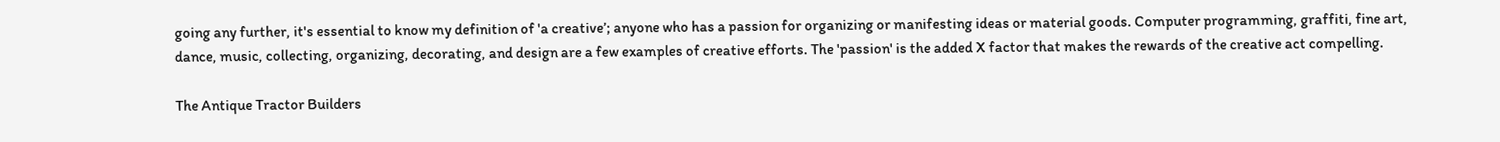going any further, it's essential to know my definition of 'a creative’; anyone who has a passion for organizing or manifesting ideas or material goods. Computer programming, graffiti, fine art, dance, music, collecting, organizing, decorating, and design are a few examples of creative efforts. The 'passion' is the added X factor that makes the rewards of the creative act compelling.

The Antique Tractor Builders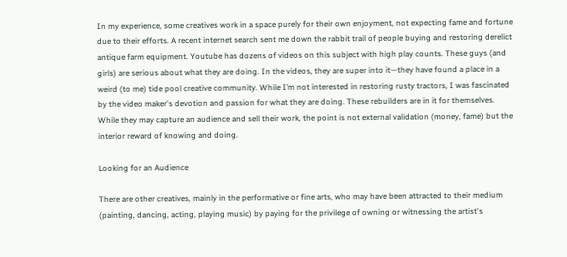In my experience, some creatives work in a space purely for their own enjoyment, not expecting fame and fortune due to their efforts. A recent internet search sent me down the rabbit trail of people buying and restoring derelict antique farm equipment. Youtube has dozens of videos on this subject with high play counts. These guys (and girls) are serious about what they are doing. In the videos, they are super into it—they have found a place in a weird (to me) tide pool creative community. While I’m not interested in restoring rusty tractors, I was fascinated by the video maker's devotion and passion for what they are doing. These rebuilders are in it for themselves. While they may capture an audience and sell their work, the point is not external validation (money, fame) but the interior reward of knowing and doing.

Looking for an Audience

There are other creatives, mainly in the performative or fine arts, who may have been attracted to their medium (painting, dancing, acting, playing music) by paying for the privilege of owning or witnessing the artist's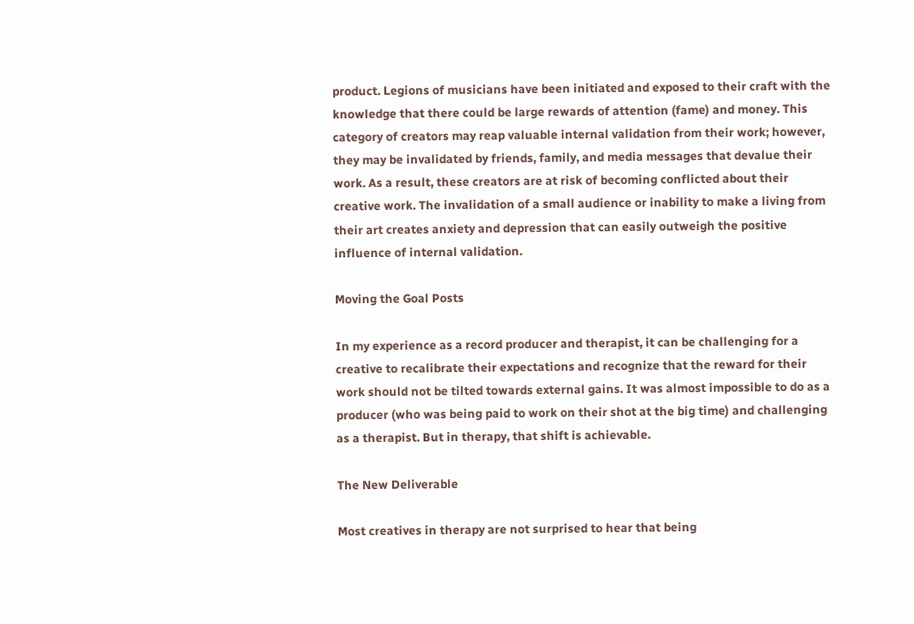product. Legions of musicians have been initiated and exposed to their craft with the knowledge that there could be large rewards of attention (fame) and money. This category of creators may reap valuable internal validation from their work; however, they may be invalidated by friends, family, and media messages that devalue their work. As a result, these creators are at risk of becoming conflicted about their creative work. The invalidation of a small audience or inability to make a living from their art creates anxiety and depression that can easily outweigh the positive influence of internal validation.

Moving the Goal Posts

In my experience as a record producer and therapist, it can be challenging for a creative to recalibrate their expectations and recognize that the reward for their work should not be tilted towards external gains. It was almost impossible to do as a producer (who was being paid to work on their shot at the big time) and challenging as a therapist. But in therapy, that shift is achievable.

The New Deliverable

Most creatives in therapy are not surprised to hear that being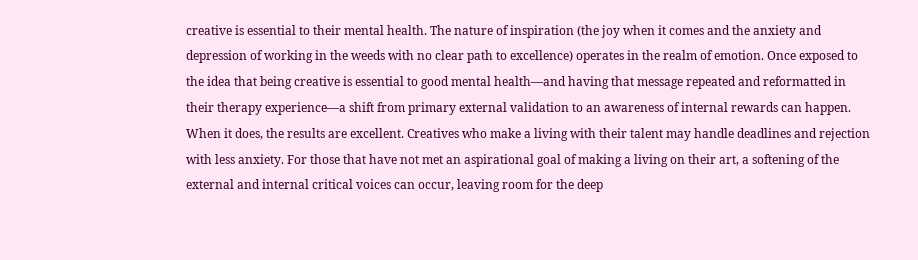creative is essential to their mental health. The nature of inspiration (the joy when it comes and the anxiety and depression of working in the weeds with no clear path to excellence) operates in the realm of emotion. Once exposed to the idea that being creative is essential to good mental health—and having that message repeated and reformatted in their therapy experience—a shift from primary external validation to an awareness of internal rewards can happen. When it does, the results are excellent. Creatives who make a living with their talent may handle deadlines and rejection with less anxiety. For those that have not met an aspirational goal of making a living on their art, a softening of the external and internal critical voices can occur, leaving room for the deep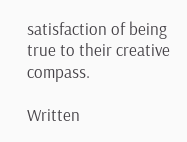satisfaction of being true to their creative compass.

Written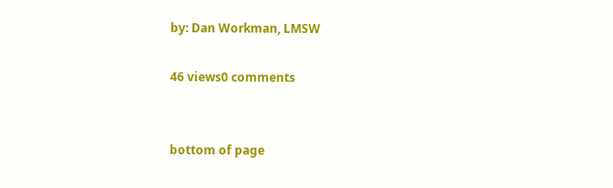by: Dan Workman, LMSW

46 views0 comments


bottom of page